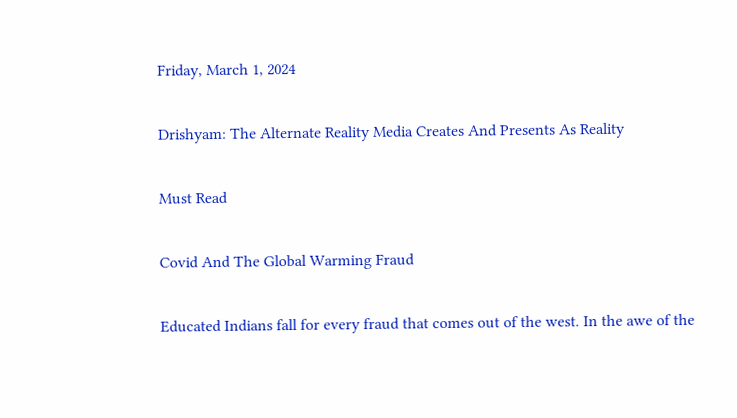Friday, March 1, 2024

Drishyam: The Alternate Reality Media Creates And Presents As Reality

Must Read

Covid And The Global Warming Fraud

Educated Indians fall for every fraud that comes out of the west. In the awe of the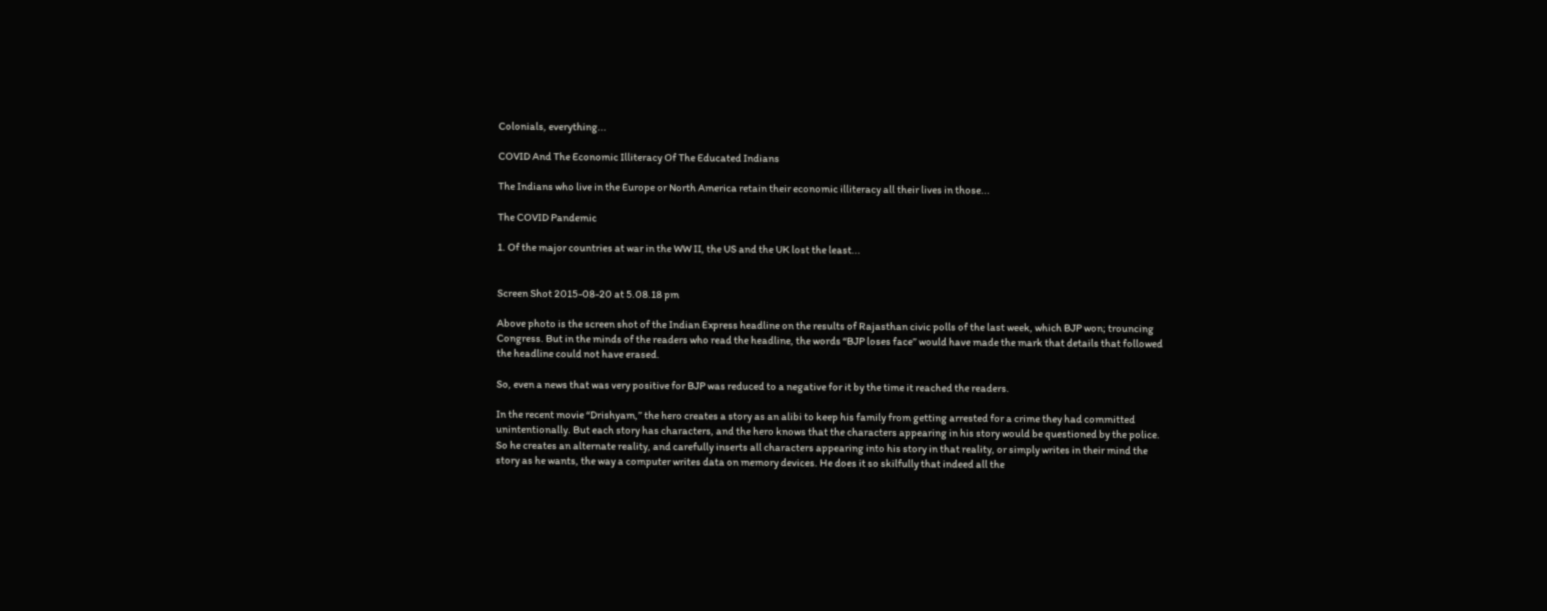Colonials, everything...

COVID And The Economic Illiteracy Of The Educated Indians

The Indians who live in the Europe or North America retain their economic illiteracy all their lives in those...

The COVID Pandemic

1. Of the major countries at war in the WW II, the US and the UK lost the least...


Screen Shot 2015-08-20 at 5.08.18 pm

Above photo is the screen shot of the Indian Express headline on the results of Rajasthan civic polls of the last week, which BJP won; trouncing Congress. But in the minds of the readers who read the headline, the words “BJP loses face” would have made the mark that details that followed the headline could not have erased.

So, even a news that was very positive for BJP was reduced to a negative for it by the time it reached the readers.

In the recent movie “Drishyam,” the hero creates a story as an alibi to keep his family from getting arrested for a crime they had committed unintentionally. But each story has characters, and the hero knows that the characters appearing in his story would be questioned by the police. So he creates an alternate reality, and carefully inserts all characters appearing into his story in that reality, or simply writes in their mind the story as he wants, the way a computer writes data on memory devices. He does it so skilfully that indeed all the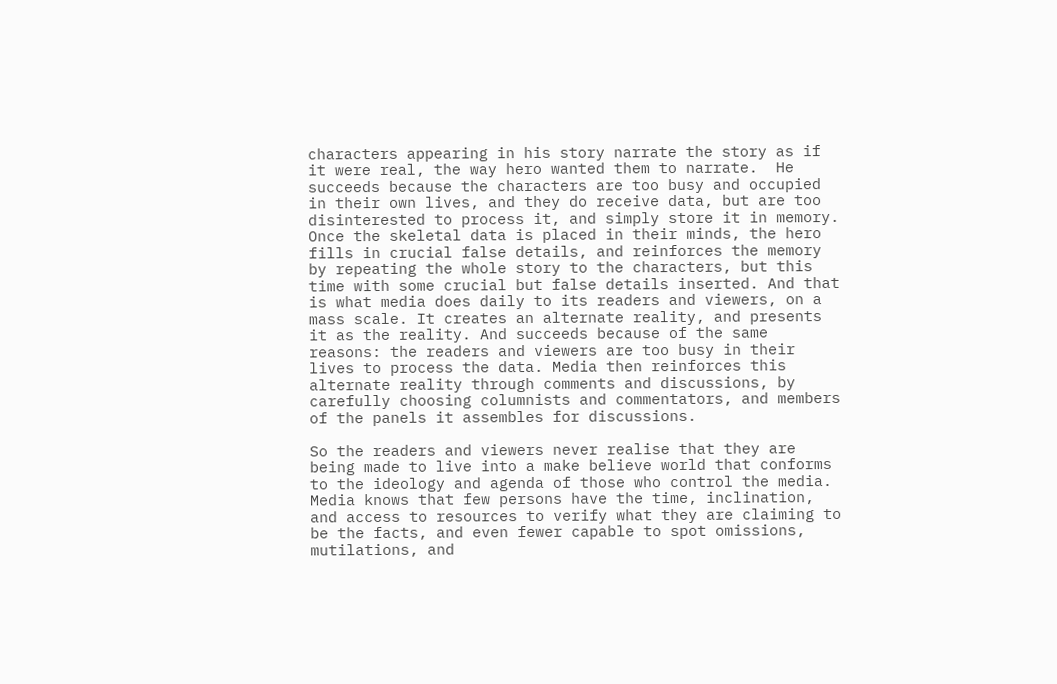characters appearing in his story narrate the story as if it were real, the way hero wanted them to narrate.  He succeeds because the characters are too busy and occupied in their own lives, and they do receive data, but are too disinterested to process it, and simply store it in memory. Once the skeletal data is placed in their minds, the hero fills in crucial false details, and reinforces the memory by repeating the whole story to the characters, but this time with some crucial but false details inserted. And that is what media does daily to its readers and viewers, on a mass scale. It creates an alternate reality, and presents it as the reality. And succeeds because of the same reasons: the readers and viewers are too busy in their lives to process the data. Media then reinforces this alternate reality through comments and discussions, by carefully choosing columnists and commentators, and members of the panels it assembles for discussions.

So the readers and viewers never realise that they are being made to live into a make believe world that conforms to the ideology and agenda of those who control the media. Media knows that few persons have the time, inclination, and access to resources to verify what they are claiming to be the facts, and even fewer capable to spot omissions, mutilations, and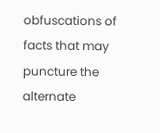obfuscations of facts that may puncture the alternate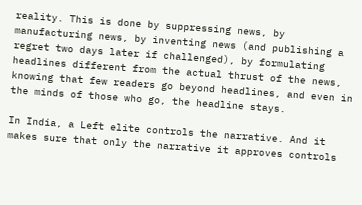reality. This is done by suppressing news, by manufacturing news, by inventing news (and publishing a regret two days later if challenged), by formulating headlines different from the actual thrust of the news, knowing that few readers go beyond headlines, and even in the minds of those who go, the headline stays.

In India, a Left elite controls the narrative. And it makes sure that only the narrative it approves controls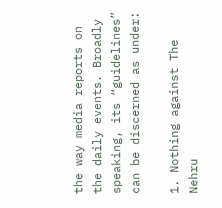the way media reports on the daily events. Broadly speaking, its “guidelines” can be discerned as under:

1. Nothing against The Nehru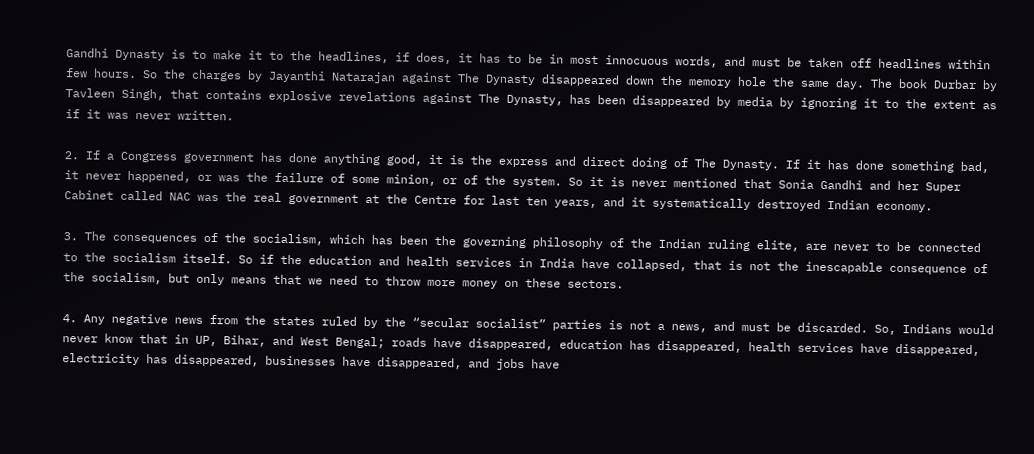Gandhi Dynasty is to make it to the headlines, if does, it has to be in most innocuous words, and must be taken off headlines within few hours. So the charges by Jayanthi Natarajan against The Dynasty disappeared down the memory hole the same day. The book Durbar by Tavleen Singh, that contains explosive revelations against The Dynasty, has been disappeared by media by ignoring it to the extent as if it was never written.

2. If a Congress government has done anything good, it is the express and direct doing of The Dynasty. If it has done something bad, it never happened, or was the failure of some minion, or of the system. So it is never mentioned that Sonia Gandhi and her Super Cabinet called NAC was the real government at the Centre for last ten years, and it systematically destroyed Indian economy.

3. The consequences of the socialism, which has been the governing philosophy of the Indian ruling elite, are never to be connected to the socialism itself. So if the education and health services in India have collapsed, that is not the inescapable consequence of the socialism, but only means that we need to throw more money on these sectors.

4. Any negative news from the states ruled by the “secular socialist” parties is not a news, and must be discarded. So, Indians would never know that in UP, Bihar, and West Bengal; roads have disappeared, education has disappeared, health services have disappeared, electricity has disappeared, businesses have disappeared, and jobs have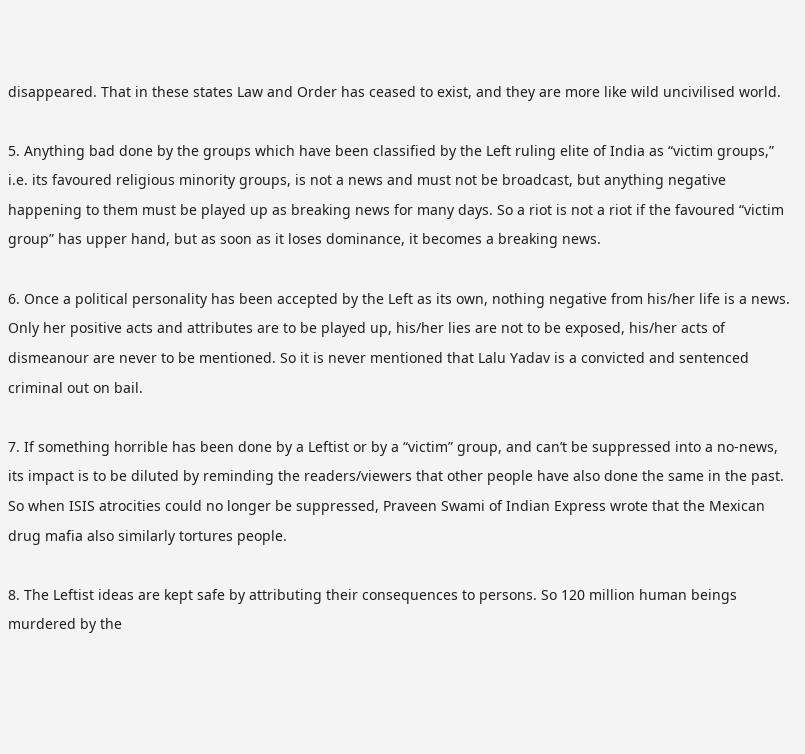disappeared. That in these states Law and Order has ceased to exist, and they are more like wild uncivilised world.

5. Anything bad done by the groups which have been classified by the Left ruling elite of India as “victim groups,” i.e. its favoured religious minority groups, is not a news and must not be broadcast, but anything negative happening to them must be played up as breaking news for many days. So a riot is not a riot if the favoured “victim group” has upper hand, but as soon as it loses dominance, it becomes a breaking news.

6. Once a political personality has been accepted by the Left as its own, nothing negative from his/her life is a news. Only her positive acts and attributes are to be played up, his/her lies are not to be exposed, his/her acts of dismeanour are never to be mentioned. So it is never mentioned that Lalu Yadav is a convicted and sentenced criminal out on bail.

7. If something horrible has been done by a Leftist or by a “victim” group, and can’t be suppressed into a no-news, its impact is to be diluted by reminding the readers/viewers that other people have also done the same in the past. So when ISIS atrocities could no longer be suppressed, Praveen Swami of Indian Express wrote that the Mexican drug mafia also similarly tortures people.

8. The Leftist ideas are kept safe by attributing their consequences to persons. So 120 million human beings murdered by the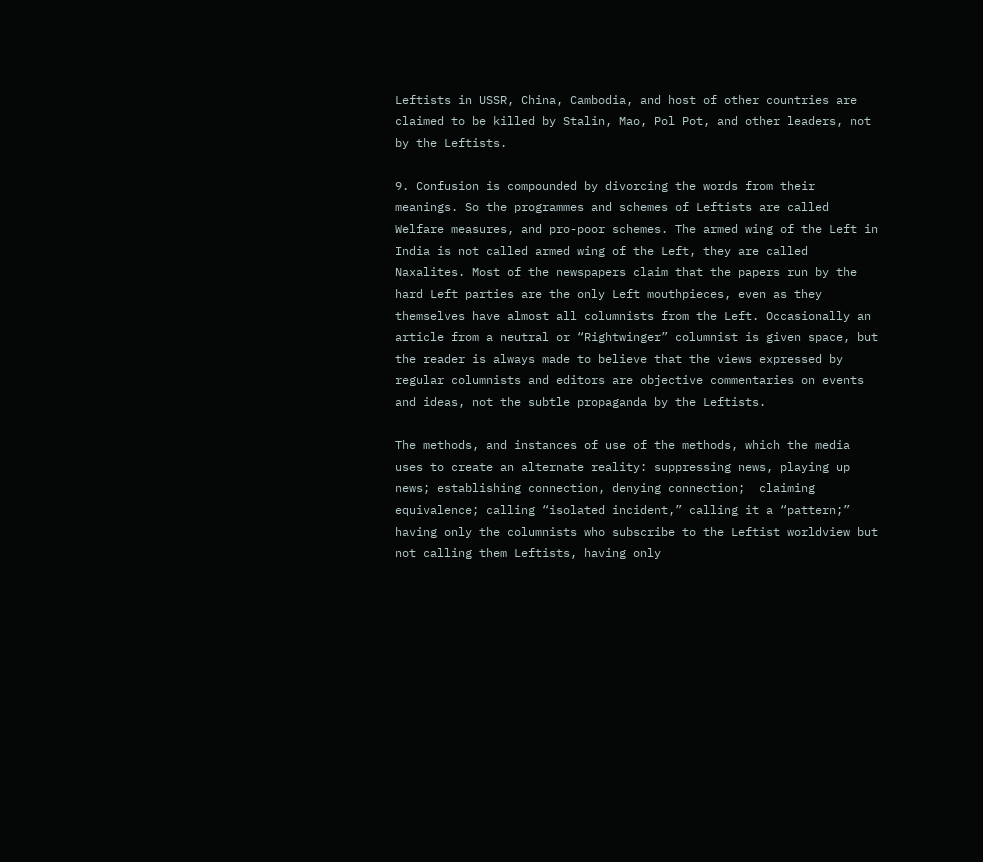Leftists in USSR, China, Cambodia, and host of other countries are claimed to be killed by Stalin, Mao, Pol Pot, and other leaders, not by the Leftists.

9. Confusion is compounded by divorcing the words from their meanings. So the programmes and schemes of Leftists are called Welfare measures, and pro-poor schemes. The armed wing of the Left in India is not called armed wing of the Left, they are called Naxalites. Most of the newspapers claim that the papers run by the hard Left parties are the only Left mouthpieces, even as they themselves have almost all columnists from the Left. Occasionally an article from a neutral or “Rightwinger” columnist is given space, but the reader is always made to believe that the views expressed by regular columnists and editors are objective commentaries on events and ideas, not the subtle propaganda by the Leftists.

The methods, and instances of use of the methods, which the media uses to create an alternate reality: suppressing news, playing up news; establishing connection, denying connection;  claiming equivalence; calling “isolated incident,” calling it a “pattern;” having only the columnists who subscribe to the Leftist worldview but not calling them Leftists, having only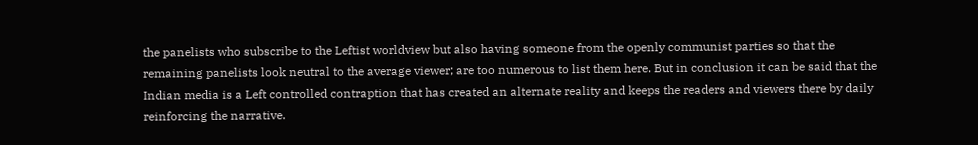the panelists who subscribe to the Leftist worldview but also having someone from the openly communist parties so that the remaining panelists look neutral to the average viewer; are too numerous to list them here. But in conclusion it can be said that the Indian media is a Left controlled contraption that has created an alternate reality and keeps the readers and viewers there by daily reinforcing the narrative.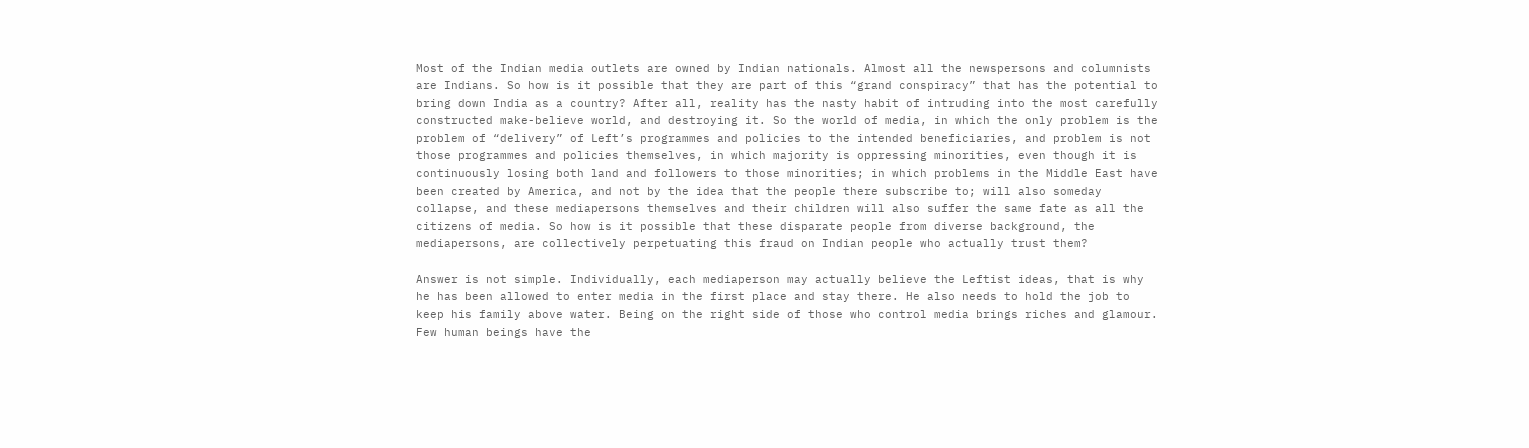Most of the Indian media outlets are owned by Indian nationals. Almost all the newspersons and columnists are Indians. So how is it possible that they are part of this “grand conspiracy” that has the potential to bring down India as a country? After all, reality has the nasty habit of intruding into the most carefully constructed make-believe world, and destroying it. So the world of media, in which the only problem is the problem of “delivery” of Left’s programmes and policies to the intended beneficiaries, and problem is not those programmes and policies themselves, in which majority is oppressing minorities, even though it is continuously losing both land and followers to those minorities; in which problems in the Middle East have been created by America, and not by the idea that the people there subscribe to; will also someday collapse, and these mediapersons themselves and their children will also suffer the same fate as all the citizens of media. So how is it possible that these disparate people from diverse background, the mediapersons, are collectively perpetuating this fraud on Indian people who actually trust them?

Answer is not simple. Individually, each mediaperson may actually believe the Leftist ideas, that is why he has been allowed to enter media in the first place and stay there. He also needs to hold the job to keep his family above water. Being on the right side of those who control media brings riches and glamour. Few human beings have the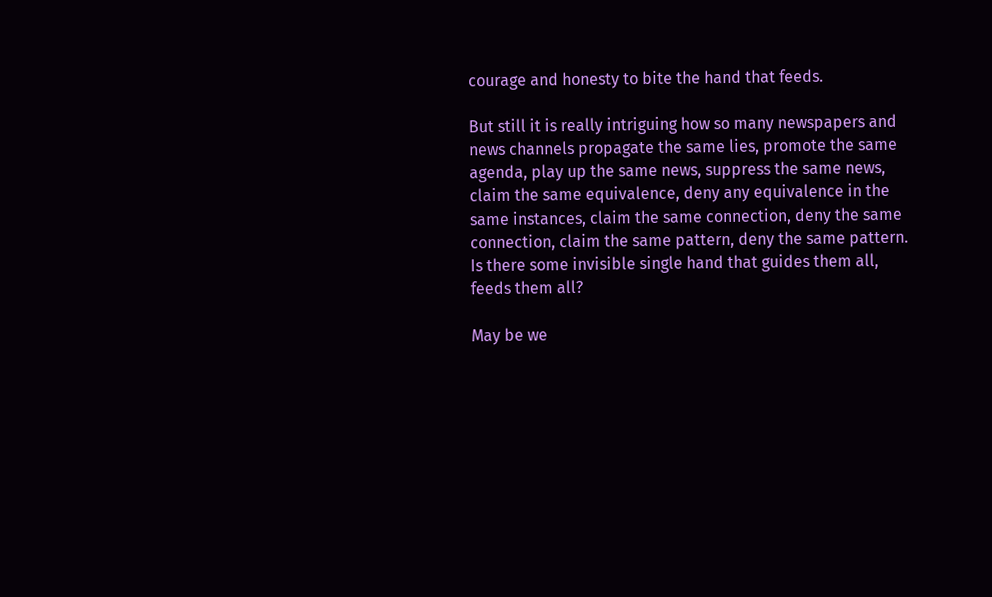courage and honesty to bite the hand that feeds.

But still it is really intriguing how so many newspapers and news channels propagate the same lies, promote the same agenda, play up the same news, suppress the same news, claim the same equivalence, deny any equivalence in the same instances, claim the same connection, deny the same connection, claim the same pattern, deny the same pattern. Is there some invisible single hand that guides them all, feeds them all?

May be we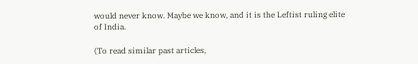would never know. Maybe we know, and it is the Leftist ruling elite of India.

(To read similar past articles,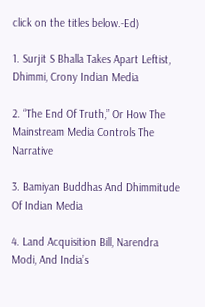click on the titles below.-Ed)

1. Surjit S Bhalla Takes Apart Leftist, Dhimmi, Crony Indian Media

2. “The End Of Truth,” Or How The Mainstream Media Controls The Narrative

3. Bamiyan Buddhas And Dhimmitude Of Indian Media

4. Land Acquisition Bill, Narendra Modi, And India’s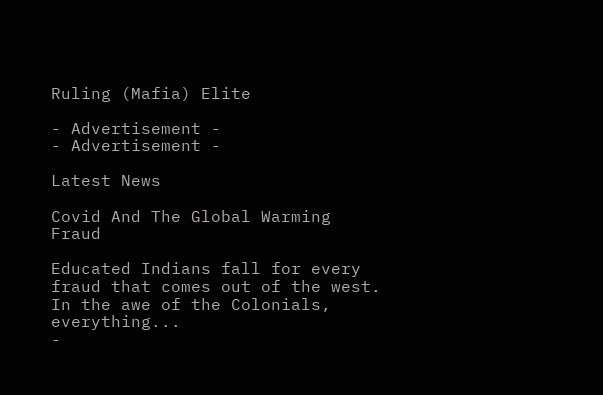Ruling (Mafia) Elite

- Advertisement -
- Advertisement -

Latest News

Covid And The Global Warming Fraud

Educated Indians fall for every fraud that comes out of the west. In the awe of the Colonials, everything...
-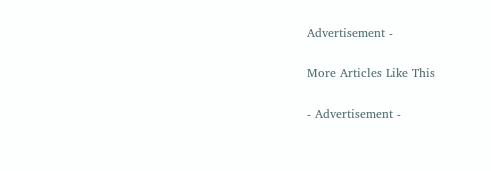Advertisement -

More Articles Like This

- Advertisement -